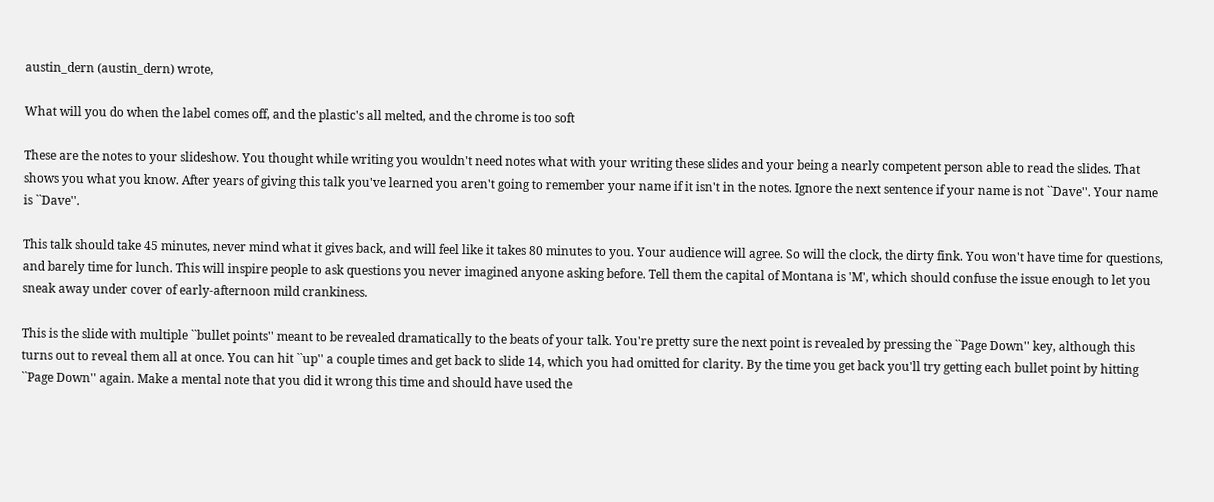austin_dern (austin_dern) wrote,

What will you do when the label comes off, and the plastic's all melted, and the chrome is too soft

These are the notes to your slideshow. You thought while writing you wouldn't need notes what with your writing these slides and your being a nearly competent person able to read the slides. That shows you what you know. After years of giving this talk you've learned you aren't going to remember your name if it isn't in the notes. Ignore the next sentence if your name is not ``Dave''. Your name is ``Dave''.

This talk should take 45 minutes, never mind what it gives back, and will feel like it takes 80 minutes to you. Your audience will agree. So will the clock, the dirty fink. You won't have time for questions, and barely time for lunch. This will inspire people to ask questions you never imagined anyone asking before. Tell them the capital of Montana is 'M', which should confuse the issue enough to let you sneak away under cover of early-afternoon mild crankiness.

This is the slide with multiple ``bullet points'' meant to be revealed dramatically to the beats of your talk. You're pretty sure the next point is revealed by pressing the ``Page Down'' key, although this turns out to reveal them all at once. You can hit ``up'' a couple times and get back to slide 14, which you had omitted for clarity. By the time you get back you'll try getting each bullet point by hitting ``Page Down'' again. Make a mental note that you did it wrong this time and should have used the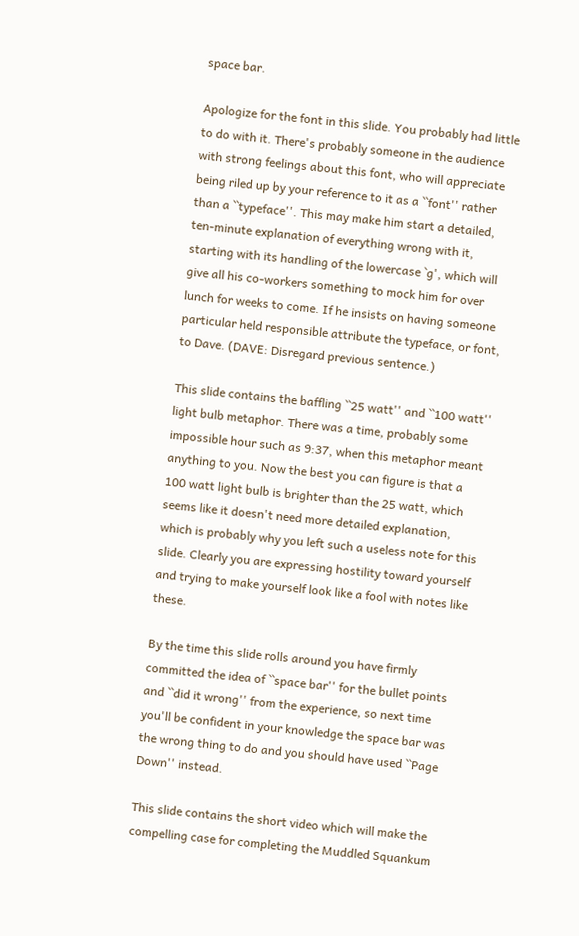space bar.

Apologize for the font in this slide. You probably had little to do with it. There's probably someone in the audience with strong feelings about this font, who will appreciate being riled up by your reference to it as a ``font'' rather than a ``typeface''. This may make him start a detailed, ten-minute explanation of everything wrong with it, starting with its handling of the lowercase `g', which will give all his co-workers something to mock him for over lunch for weeks to come. If he insists on having someone particular held responsible attribute the typeface, or font, to Dave. (DAVE: Disregard previous sentence.)

This slide contains the baffling ``25 watt'' and ``100 watt'' light bulb metaphor. There was a time, probably some impossible hour such as 9:37, when this metaphor meant anything to you. Now the best you can figure is that a 100 watt light bulb is brighter than the 25 watt, which seems like it doesn't need more detailed explanation, which is probably why you left such a useless note for this slide. Clearly you are expressing hostility toward yourself and trying to make yourself look like a fool with notes like these.

By the time this slide rolls around you have firmly committed the idea of ``space bar'' for the bullet points and ``did it wrong'' from the experience, so next time you'll be confident in your knowledge the space bar was the wrong thing to do and you should have used ``Page Down'' instead.

This slide contains the short video which will make the compelling case for completing the Muddled Squankum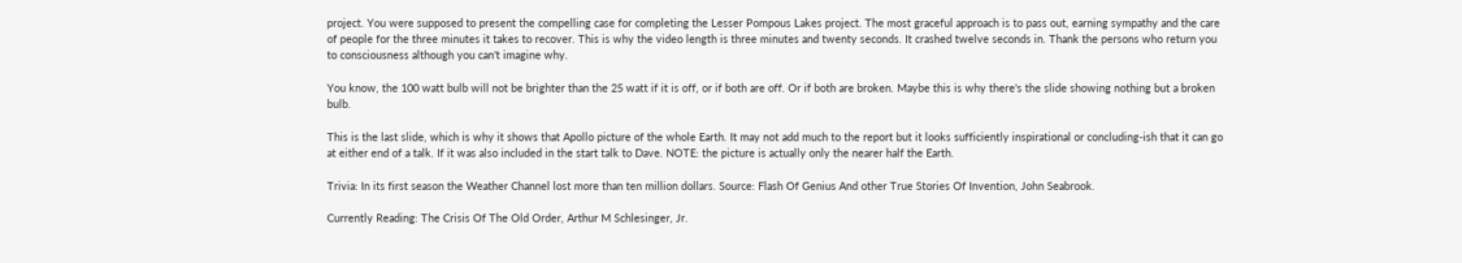project. You were supposed to present the compelling case for completing the Lesser Pompous Lakes project. The most graceful approach is to pass out, earning sympathy and the care of people for the three minutes it takes to recover. This is why the video length is three minutes and twenty seconds. It crashed twelve seconds in. Thank the persons who return you to consciousness although you can't imagine why.

You know, the 100 watt bulb will not be brighter than the 25 watt if it is off, or if both are off. Or if both are broken. Maybe this is why there's the slide showing nothing but a broken bulb.

This is the last slide, which is why it shows that Apollo picture of the whole Earth. It may not add much to the report but it looks sufficiently inspirational or concluding-ish that it can go at either end of a talk. If it was also included in the start talk to Dave. NOTE: the picture is actually only the nearer half the Earth.

Trivia: In its first season the Weather Channel lost more than ten million dollars. Source: Flash Of Genius And other True Stories Of Invention, John Seabrook.

Currently Reading: The Crisis Of The Old Order, Arthur M Schlesinger, Jr.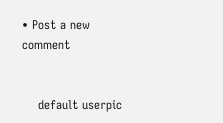• Post a new comment


    default userpic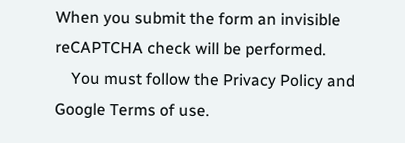When you submit the form an invisible reCAPTCHA check will be performed.
    You must follow the Privacy Policy and Google Terms of use.